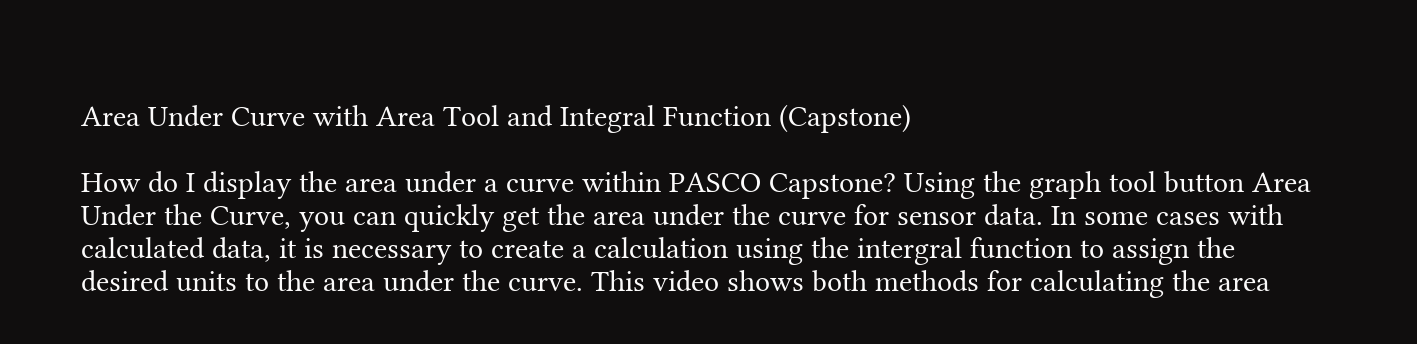Area Under Curve with Area Tool and Integral Function (Capstone)

How do I display the area under a curve within PASCO Capstone? Using the graph tool button Area Under the Curve, you can quickly get the area under the curve for sensor data. In some cases with calculated data, it is necessary to create a calculation using the intergral function to assign the desired units to the area under the curve. This video shows both methods for calculating the area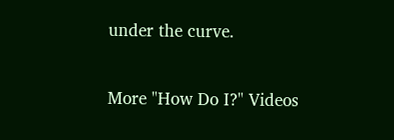under the curve.

More "How Do I?" Videos